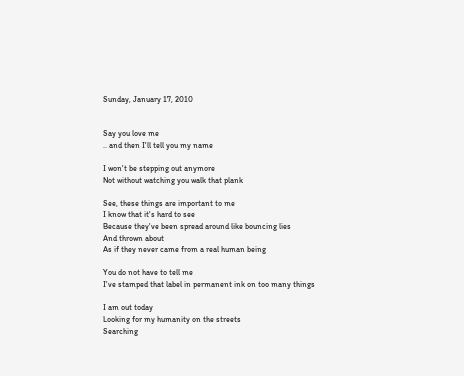Sunday, January 17, 2010


Say you love me
.. and then I'll tell you my name

I won't be stepping out anymore
Not without watching you walk that plank

See, these things are important to me
I know that it's hard to see
Because they've been spread around like bouncing lies
And thrown about
As if they never came from a real human being

You do not have to tell me
I've stamped that label in permanent ink on too many things

I am out today
Looking for my humanity on the streets
Searching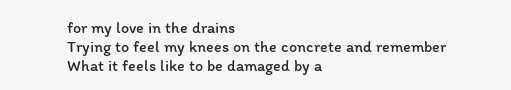for my love in the drains
Trying to feel my knees on the concrete and remember
What it feels like to be damaged by a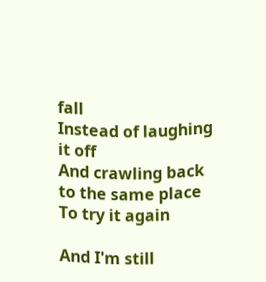fall
Instead of laughing it off
And crawling back to the same place
To try it again

And I'm still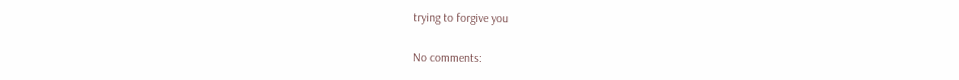trying to forgive you

No comments: